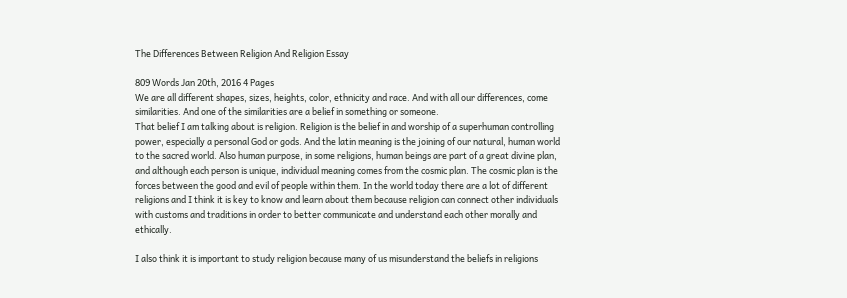The Differences Between Religion And Religion Essay

809 Words Jan 20th, 2016 4 Pages
We are all different shapes, sizes, heights, color, ethnicity and race. And with all our differences, come similarities. And one of the similarities are a belief in something or someone.
That belief I am talking about is religion. Religion is the belief in and worship of a superhuman controlling power, especially a personal God or gods. And the latin meaning is the joining of our natural, human world to the sacred world. Also human purpose, in some religions, human beings are part of a great divine plan, and although each person is unique, individual meaning comes from the cosmic plan. The cosmic plan is the forces between the good and evil of people within them. In the world today there are a lot of different religions and I think it is key to know and learn about them because religion can connect other individuals with customs and traditions in order to better communicate and understand each other morally and ethically.

I also think it is important to study religion because many of us misunderstand the beliefs in religions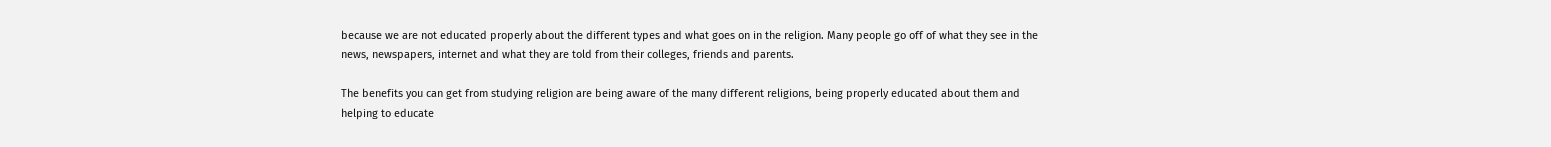because we are not educated properly about the different types and what goes on in the religion. Many people go off of what they see in the news, newspapers, internet and what they are told from their colleges, friends and parents.

The benefits you can get from studying religion are being aware of the many different religions, being properly educated about them and helping to educate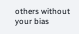others without your bias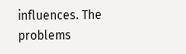influences. The problems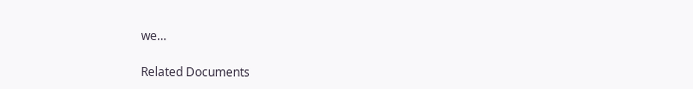we…

Related Documents